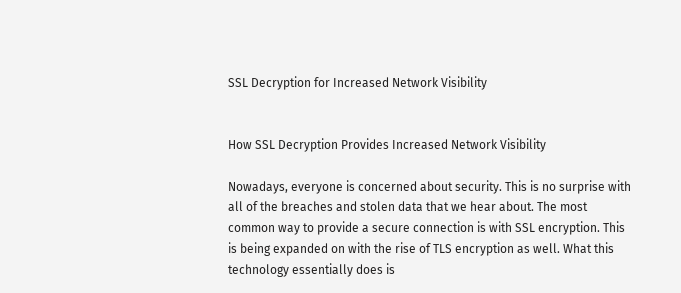SSL Decryption for Increased Network Visibility


How SSL Decryption Provides Increased Network Visibility

Nowadays, everyone is concerned about security. This is no surprise with all of the breaches and stolen data that we hear about. The most common way to provide a secure connection is with SSL encryption. This is being expanded on with the rise of TLS encryption as well. What this technology essentially does is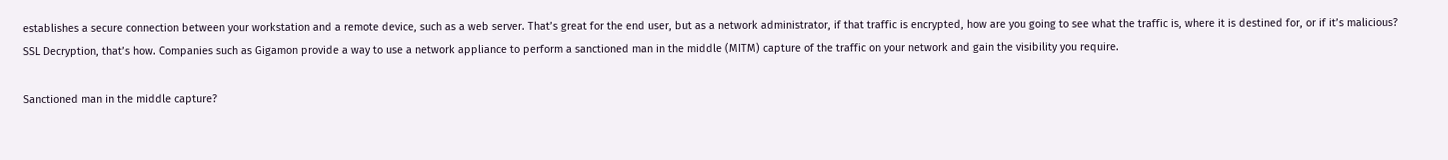establishes a secure connection between your workstation and a remote device, such as a web server. That’s great for the end user, but as a network administrator, if that traffic is encrypted, how are you going to see what the traffic is, where it is destined for, or if it’s malicious? SSL Decryption, that’s how. Companies such as Gigamon provide a way to use a network appliance to perform a sanctioned man in the middle (MITM) capture of the traffic on your network and gain the visibility you require.

Sanctioned man in the middle capture?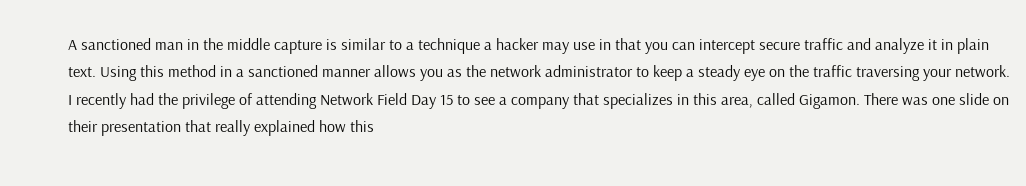A sanctioned man in the middle capture is similar to a technique a hacker may use in that you can intercept secure traffic and analyze it in plain text. Using this method in a sanctioned manner allows you as the network administrator to keep a steady eye on the traffic traversing your network. I recently had the privilege of attending Network Field Day 15 to see a company that specializes in this area, called Gigamon. There was one slide on their presentation that really explained how this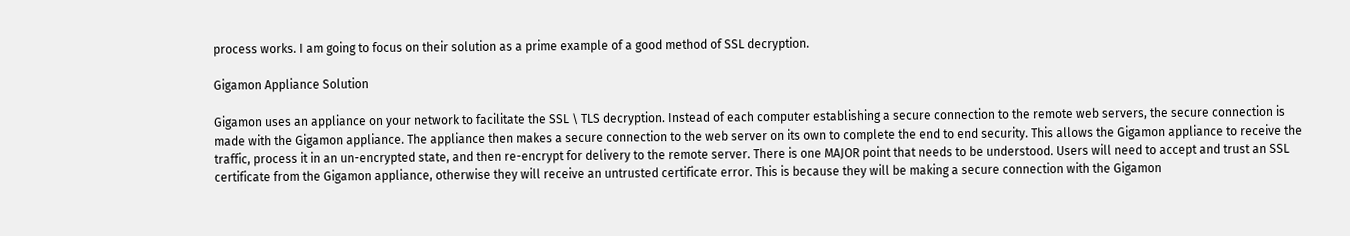process works. I am going to focus on their solution as a prime example of a good method of SSL decryption.

Gigamon Appliance Solution

Gigamon uses an appliance on your network to facilitate the SSL \ TLS decryption. Instead of each computer establishing a secure connection to the remote web servers, the secure connection is made with the Gigamon appliance. The appliance then makes a secure connection to the web server on its own to complete the end to end security. This allows the Gigamon appliance to receive the traffic, process it in an un-encrypted state, and then re-encrypt for delivery to the remote server. There is one MAJOR point that needs to be understood. Users will need to accept and trust an SSL certificate from the Gigamon appliance, otherwise they will receive an untrusted certificate error. This is because they will be making a secure connection with the Gigamon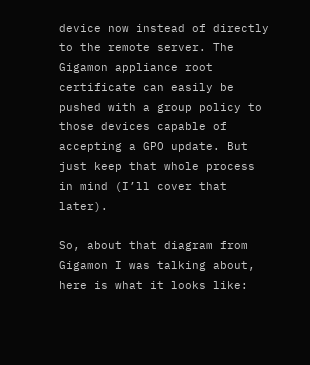device now instead of directly to the remote server. The Gigamon appliance root certificate can easily be pushed with a group policy to those devices capable of accepting a GPO update. But just keep that whole process in mind (I’ll cover that later).

So, about that diagram from Gigamon I was talking about, here is what it looks like: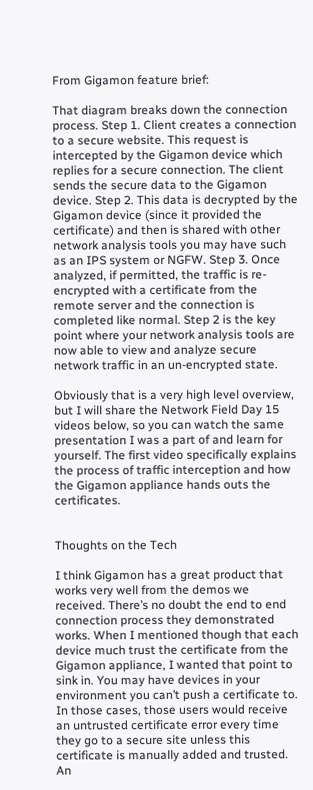From Gigamon feature brief:

That diagram breaks down the connection process. Step 1. Client creates a connection to a secure website. This request is intercepted by the Gigamon device which replies for a secure connection. The client sends the secure data to the Gigamon device. Step 2. This data is decrypted by the Gigamon device (since it provided the certificate) and then is shared with other network analysis tools you may have such as an IPS system or NGFW. Step 3. Once analyzed, if permitted, the traffic is re-encrypted with a certificate from the remote server and the connection is completed like normal. Step 2 is the key point where your network analysis tools are now able to view and analyze secure network traffic in an un-encrypted state.

Obviously that is a very high level overview, but I will share the Network Field Day 15 videos below, so you can watch the same presentation I was a part of and learn for yourself. The first video specifically explains the process of traffic interception and how the Gigamon appliance hands outs the certificates.


Thoughts on the Tech

I think Gigamon has a great product that works very well from the demos we received. There’s no doubt the end to end connection process they demonstrated works. When I mentioned though that each device much trust the certificate from the Gigamon appliance, I wanted that point to sink in. You may have devices in your environment you can’t push a certificate to. In those cases, those users would receive an untrusted certificate error every time they go to a secure site unless this certificate is manually added and trusted. An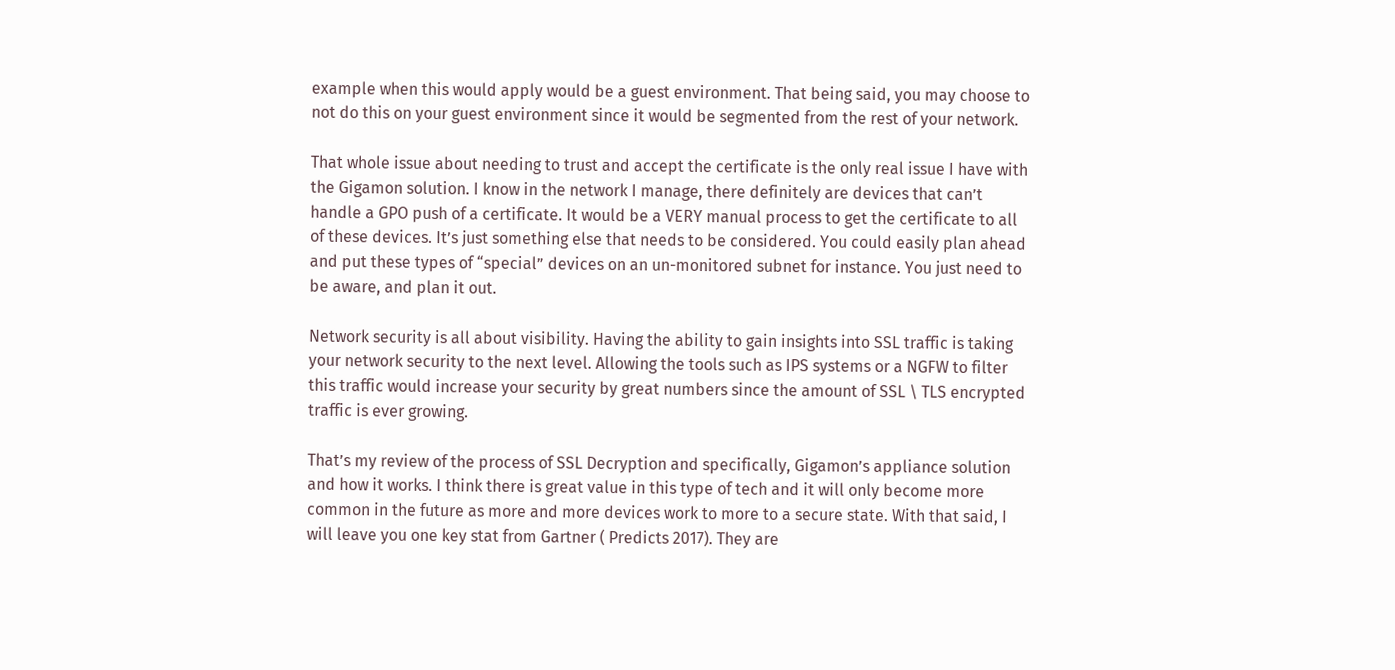example when this would apply would be a guest environment. That being said, you may choose to not do this on your guest environment since it would be segmented from the rest of your network.

That whole issue about needing to trust and accept the certificate is the only real issue I have with the Gigamon solution. I know in the network I manage, there definitely are devices that can’t handle a GPO push of a certificate. It would be a VERY manual process to get the certificate to all of these devices. It’s just something else that needs to be considered. You could easily plan ahead and put these types of “special” devices on an un-monitored subnet for instance. You just need to be aware, and plan it out.

Network security is all about visibility. Having the ability to gain insights into SSL traffic is taking your network security to the next level. Allowing the tools such as IPS systems or a NGFW to filter this traffic would increase your security by great numbers since the amount of SSL \ TLS encrypted traffic is ever growing.

That’s my review of the process of SSL Decryption and specifically, Gigamon’s appliance solution and how it works. I think there is great value in this type of tech and it will only become more common in the future as more and more devices work to more to a secure state. With that said, I will leave you one key stat from Gartner ( Predicts 2017). They are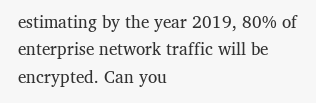estimating by the year 2019, 80% of enterprise network traffic will be encrypted. Can you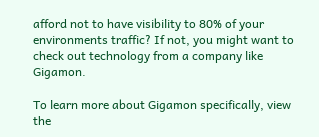afford not to have visibility to 80% of your environments traffic? If not, you might want to check out technology from a company like Gigamon.

To learn more about Gigamon specifically, view the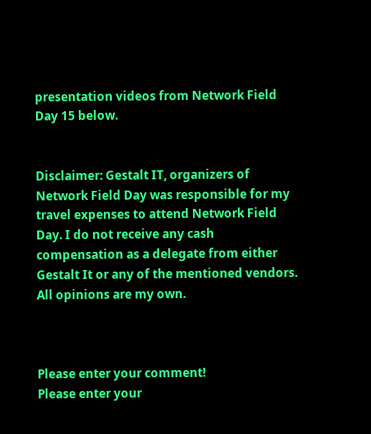presentation videos from Network Field Day 15 below.


Disclaimer: Gestalt IT, organizers of Network Field Day was responsible for my travel expenses to attend Network Field Day. I do not receive any cash compensation as a delegate from either Gestalt It or any of the mentioned vendors. All opinions are my own.



Please enter your comment!
Please enter your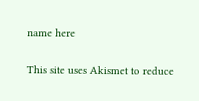name here

This site uses Akismet to reduce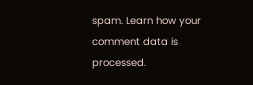spam. Learn how your comment data is processed.